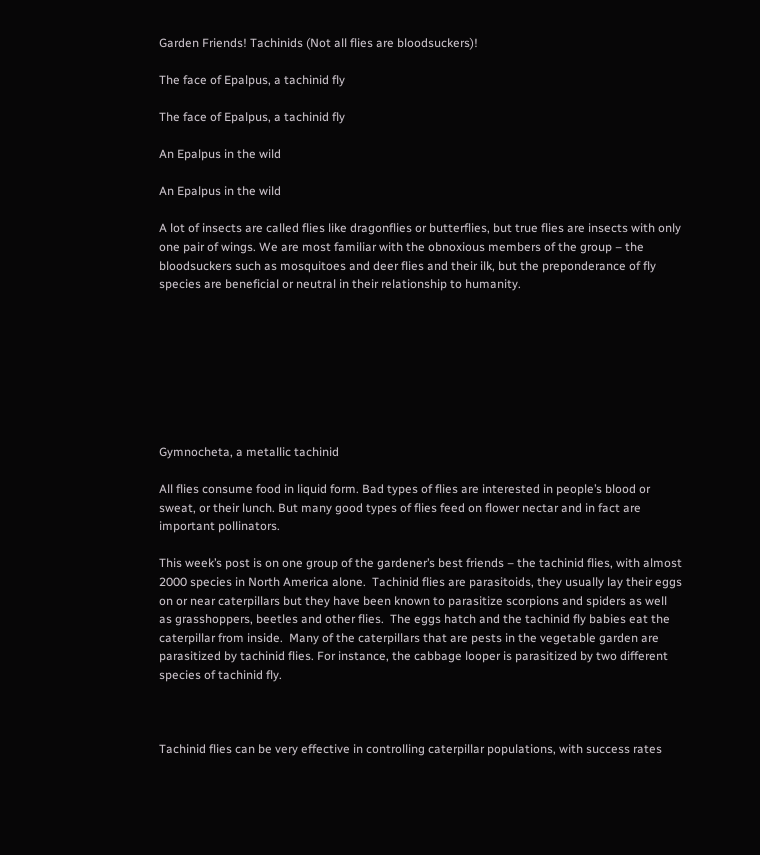Garden Friends! Tachinids (Not all flies are bloodsuckers)!

The face of Epalpus, a tachinid fly

The face of Epalpus, a tachinid fly

An Epalpus in the wild

An Epalpus in the wild

A lot of insects are called flies like dragonflies or butterflies, but true flies are insects with only one pair of wings. We are most familiar with the obnoxious members of the group – the bloodsuckers such as mosquitoes and deer flies and their ilk, but the preponderance of fly species are beneficial or neutral in their relationship to humanity.








Gymnocheta, a metallic tachinid

All flies consume food in liquid form. Bad types of flies are interested in people’s blood or sweat, or their lunch. But many good types of flies feed on flower nectar and in fact are important pollinators.

This week’s post is on one group of the gardener’s best friends – the tachinid flies, with almost 2000 species in North America alone.  Tachinid flies are parasitoids, they usually lay their eggs on or near caterpillars but they have been known to parasitize scorpions and spiders as well as grasshoppers, beetles and other flies.  The eggs hatch and the tachinid fly babies eat the caterpillar from inside.  Many of the caterpillars that are pests in the vegetable garden are parasitized by tachinid flies. For instance, the cabbage looper is parasitized by two different species of tachinid fly.



Tachinid flies can be very effective in controlling caterpillar populations, with success rates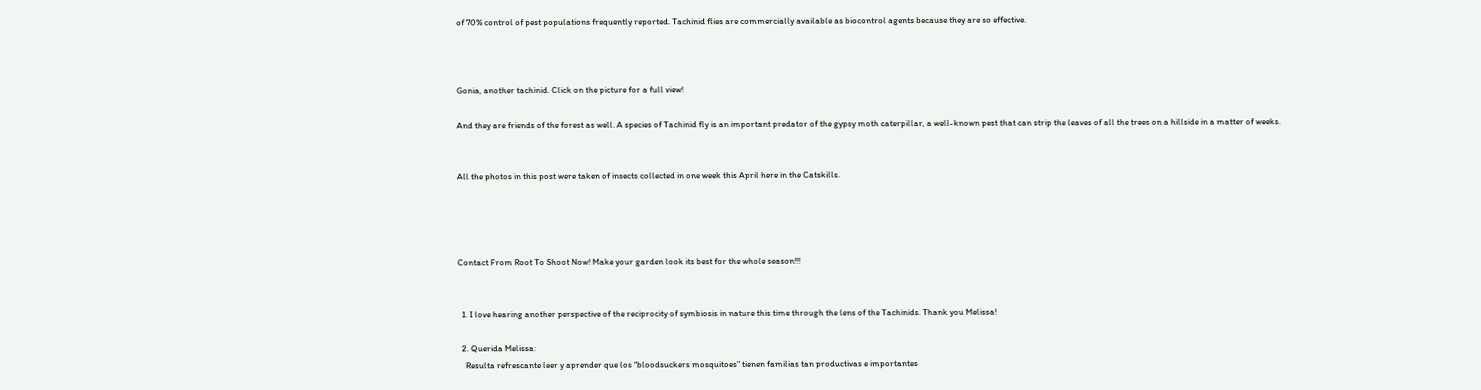of 70% control of pest populations frequently reported. Tachinid flies are commercially available as biocontrol agents because they are so effective.



Gonia, another tachinid. Click on the picture for a full view!

And they are friends of the forest as well. A species of Tachinid fly is an important predator of the gypsy moth caterpillar, a well-known pest that can strip the leaves of all the trees on a hillside in a matter of weeks.


All the photos in this post were taken of insects collected in one week this April here in the Catskills.




Contact From Root To Shoot Now! Make your garden look its best for the whole season!!!


  1. I love hearing another perspective of the reciprocity of symbiosis in nature this time through the lens of the Tachinids. Thank you Melissa!

  2. Querida Melissa:
    Resulta refrescante leer y aprender que los “bloodsuckers mosquitoes” tienen familias tan productivas e importantes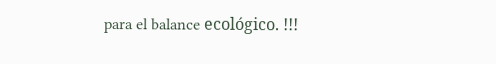para el balance ecológico. !!!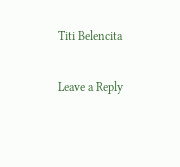Titi Belencita

Leave a Reply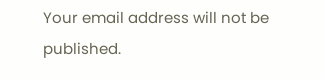Your email address will not be published.